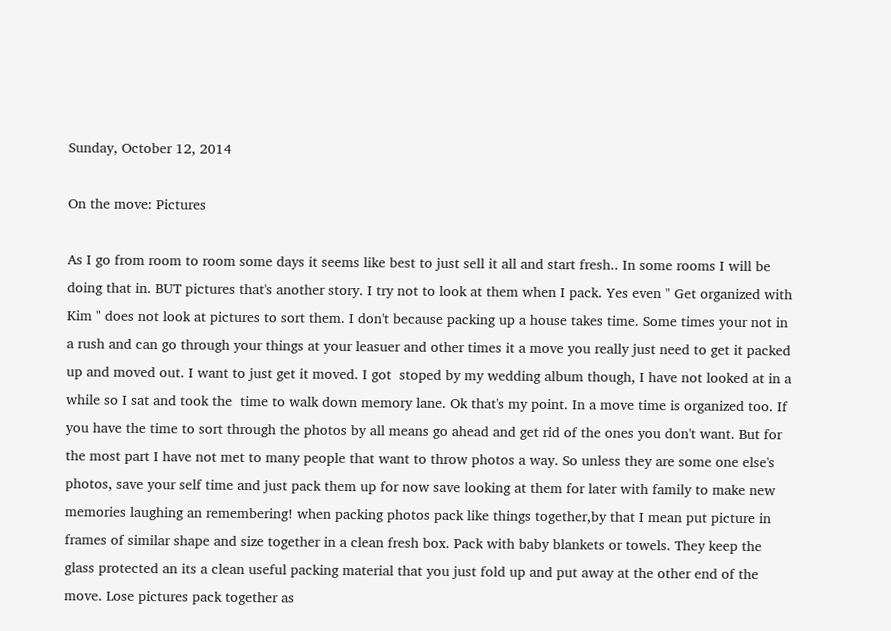Sunday, October 12, 2014

On the move: Pictures

As I go from room to room some days it seems like best to just sell it all and start fresh.. In some rooms I will be doing that in. BUT pictures that's another story. I try not to look at them when I pack. Yes even " Get organized with Kim " does not look at pictures to sort them. I don't because packing up a house takes time. Some times your not in a rush and can go through your things at your leasuer and other times it a move you really just need to get it packed up and moved out. I want to just get it moved. I got  stoped by my wedding album though, I have not looked at in a while so I sat and took the  time to walk down memory lane. Ok that's my point. In a move time is organized too. If you have the time to sort through the photos by all means go ahead and get rid of the ones you don't want. But for the most part I have not met to many people that want to throw photos a way. So unless they are some one else's photos, save your self time and just pack them up for now save looking at them for later with family to make new memories laughing an remembering! when packing photos pack like things together,by that I mean put picture in frames of similar shape and size together in a clean fresh box. Pack with baby blankets or towels. They keep the glass protected an its a clean useful packing material that you just fold up and put away at the other end of the move. Lose pictures pack together as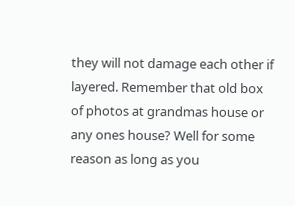they will not damage each other if layered. Remember that old box of photos at grandmas house or any ones house? Well for some reason as long as you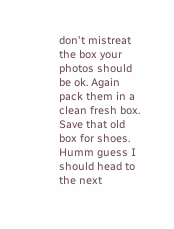don't mistreat the box your photos should be ok. Again pack them in a clean fresh box. Save that old box for shoes. Humm guess I should head to the next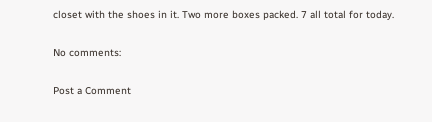closet with the shoes in it. Two more boxes packed. 7 all total for today.

No comments:

Post a Comment